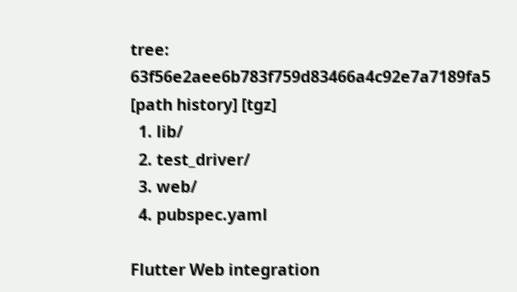tree: 63f56e2aee6b783f759d83466a4c92e7a7189fa5 [path history] [tgz]
  1. lib/
  2. test_driver/
  3. web/
  4. pubspec.yaml

Flutter Web integration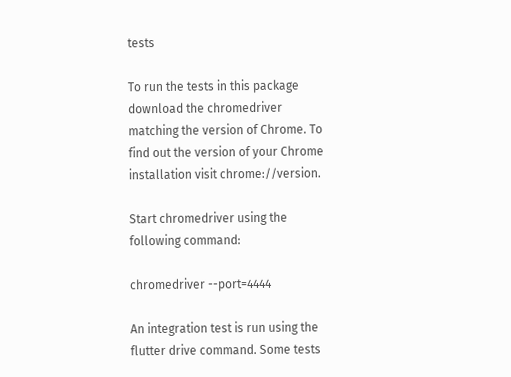tests

To run the tests in this package download the chromedriver matching the version of Chrome. To find out the version of your Chrome installation visit chrome://version.

Start chromedriver using the following command:

chromedriver --port=4444

An integration test is run using the flutter drive command. Some tests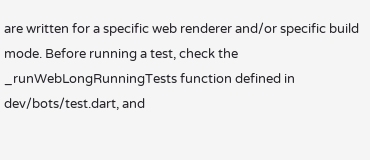are written for a specific web renderer and/or specific build mode. Before running a test, check the _runWebLongRunningTests function defined in dev/bots/test.dart, and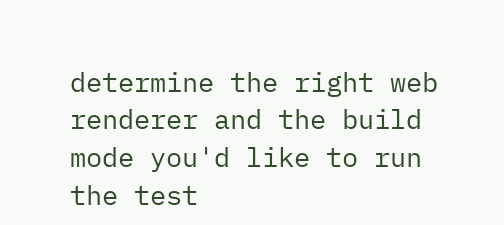determine the right web renderer and the build mode you'd like to run the test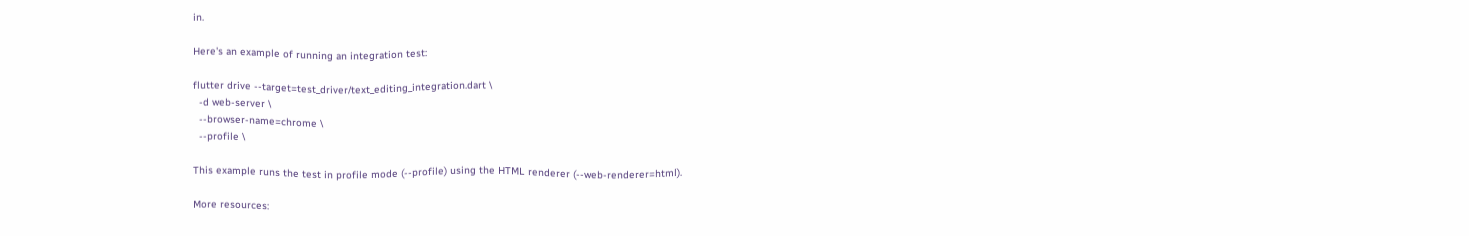in.

Here's an example of running an integration test:

flutter drive --target=test_driver/text_editing_integration.dart \
  -d web-server \
  --browser-name=chrome \
  --profile \

This example runs the test in profile mode (--profile) using the HTML renderer (--web-renderer=html).

More resources: